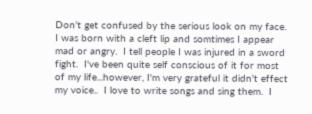Don't get confused by the serious look on my face. I was born with a cleft lip and somtimes I appear mad or angry.  I tell people I was injured in a sword fight.  I've been quite self conscious of it for most of my life...however, I'm very grateful it didn't effect my voice..  I love to write songs and sing them.  I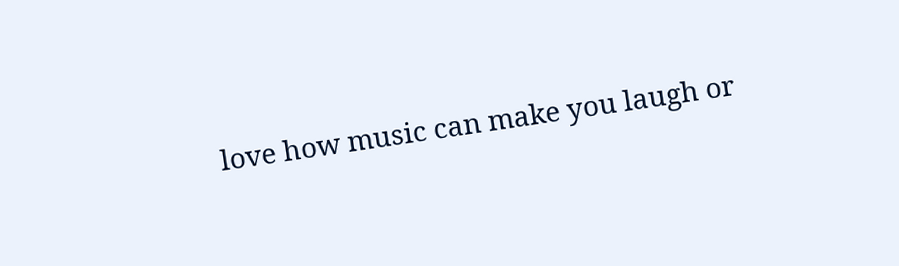love how music can make you laugh or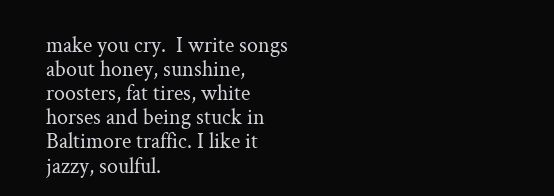make you cry.  I write songs about honey, sunshine, roosters, fat tires, white horses and being stuck in Baltimore traffic. I like it jazzy, soulful.